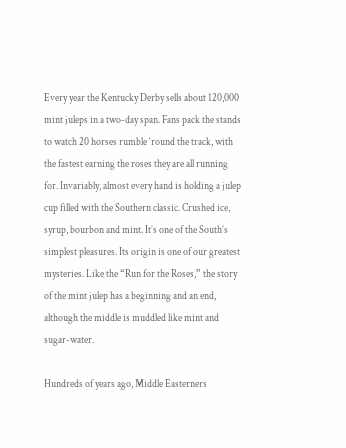Every year the Kentucky Derby sells about 120,000 mint juleps in a two-day span. Fans pack the stands to watch 20 horses rumble ‘round the track, with the fastest earning the roses they are all running for. Invariably, almost every hand is holding a julep cup filled with the Southern classic. Crushed ice, syrup, bourbon and mint. It’s one of the South’s simplest pleasures. Its origin is one of our greatest mysteries. Like the “Run for the Roses,” the story of the mint julep has a beginning and an end, although the middle is muddled like mint and sugar-water.

Hundreds of years ago, Middle Easterners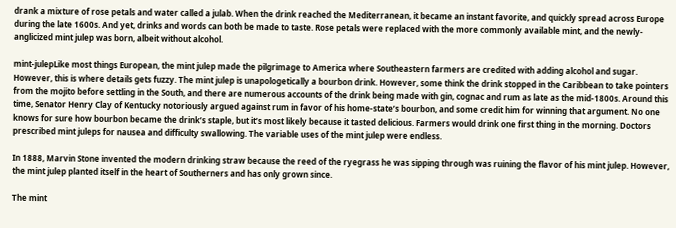drank a mixture of rose petals and water called a julab. When the drink reached the Mediterranean, it became an instant favorite, and quickly spread across Europe during the late 1600s. And yet, drinks and words can both be made to taste. Rose petals were replaced with the more commonly available mint, and the newly-anglicized mint julep was born, albeit without alcohol.

mint-julepLike most things European, the mint julep made the pilgrimage to America where Southeastern farmers are credited with adding alcohol and sugar. However, this is where details gets fuzzy. The mint julep is unapologetically a bourbon drink. However, some think the drink stopped in the Caribbean to take pointers from the mojito before settling in the South, and there are numerous accounts of the drink being made with gin, cognac and rum as late as the mid-1800s. Around this time, Senator Henry Clay of Kentucky notoriously argued against rum in favor of his home-state’s bourbon, and some credit him for winning that argument. No one knows for sure how bourbon became the drink’s staple, but it’s most likely because it tasted delicious. Farmers would drink one first thing in the morning. Doctors prescribed mint juleps for nausea and difficulty swallowing. The variable uses of the mint julep were endless.

In 1888, Marvin Stone invented the modern drinking straw because the reed of the ryegrass he was sipping through was ruining the flavor of his mint julep. However, the mint julep planted itself in the heart of Southerners and has only grown since.

The mint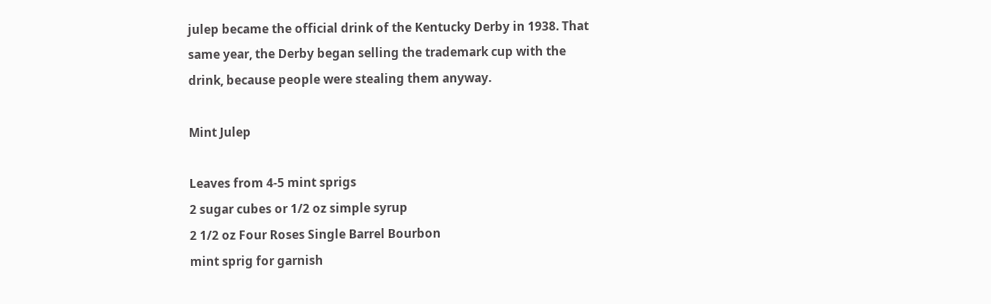julep became the official drink of the Kentucky Derby in 1938. That same year, the Derby began selling the trademark cup with the drink, because people were stealing them anyway.

Mint Julep

Leaves from 4-5 mint sprigs
2 sugar cubes or 1/2 oz simple syrup
2 1/2 oz Four Roses Single Barrel Bourbon
mint sprig for garnish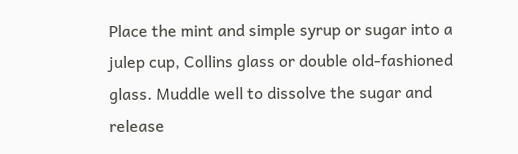Place the mint and simple syrup or sugar into a julep cup, Collins glass or double old-fashioned glass. Muddle well to dissolve the sugar and release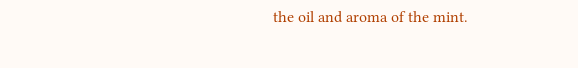the oil and aroma of the mint.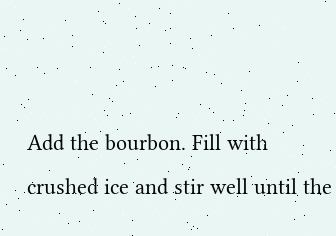Add the bourbon. Fill with crushed ice and stir well until the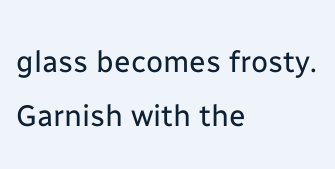glass becomes frosty. Garnish with the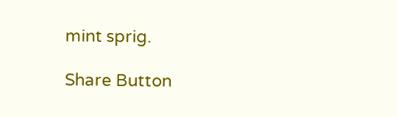mint sprig.

Share Button